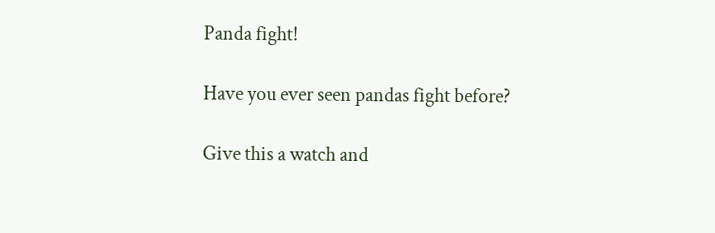Panda fight!

Have you ever seen pandas fight before?

Give this a watch and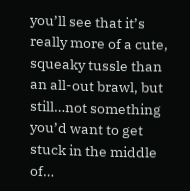you’ll see that it’s really more of a cute, squeaky tussle than an all-out brawl, but still…not something you’d want to get stuck in the middle of…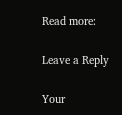Read more:

Leave a Reply

Your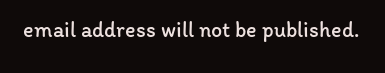email address will not be published.